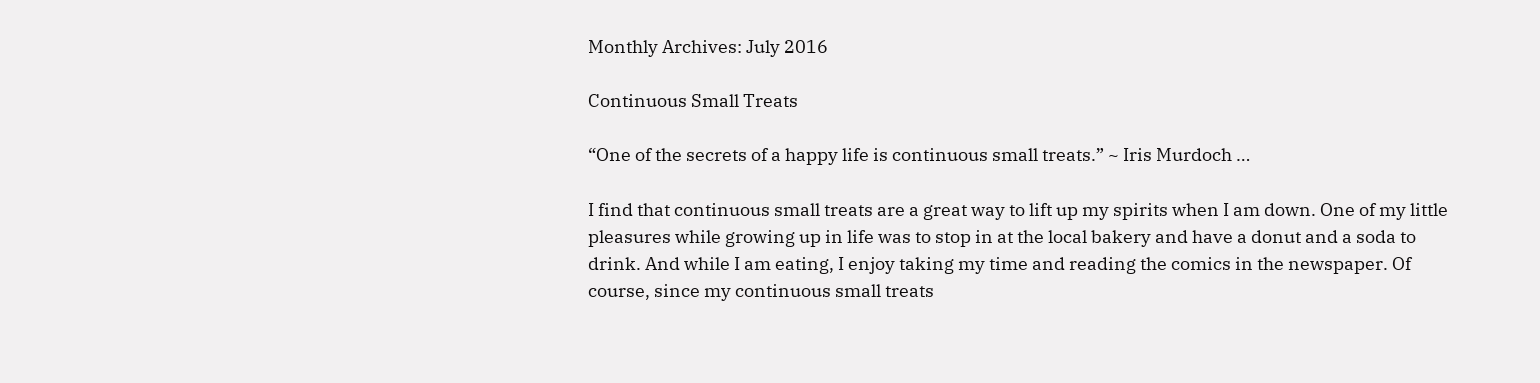Monthly Archives: July 2016

Continuous Small Treats

“One of the secrets of a happy life is continuous small treats.” ~ Iris Murdoch …

I find that continuous small treats are a great way to lift up my spirits when I am down. One of my little pleasures while growing up in life was to stop in at the local bakery and have a donut and a soda to drink. And while I am eating, I enjoy taking my time and reading the comics in the newspaper. Of course, since my continuous small treats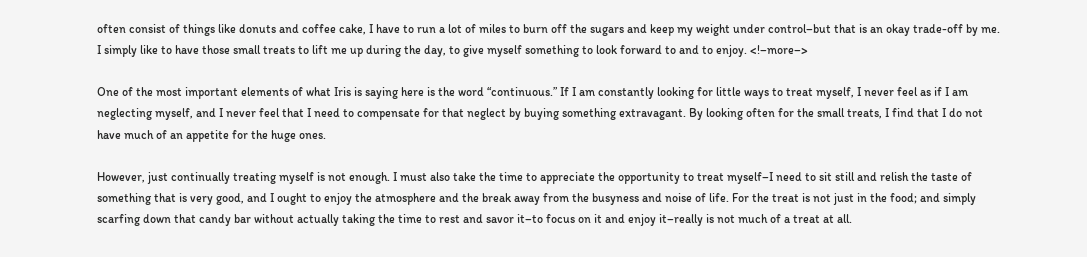often consist of things like donuts and coffee cake, I have to run a lot of miles to burn off the sugars and keep my weight under control–but that is an okay trade-off by me. I simply like to have those small treats to lift me up during the day, to give myself something to look forward to and to enjoy. <!–more–>

One of the most important elements of what Iris is saying here is the word “continuous.” If I am constantly looking for little ways to treat myself, I never feel as if I am neglecting myself, and I never feel that I need to compensate for that neglect by buying something extravagant. By looking often for the small treats, I find that I do not have much of an appetite for the huge ones.

However, just continually treating myself is not enough. I must also take the time to appreciate the opportunity to treat myself–I need to sit still and relish the taste of something that is very good, and I ought to enjoy the atmosphere and the break away from the busyness and noise of life. For the treat is not just in the food; and simply scarfing down that candy bar without actually taking the time to rest and savor it–to focus on it and enjoy it–really is not much of a treat at all.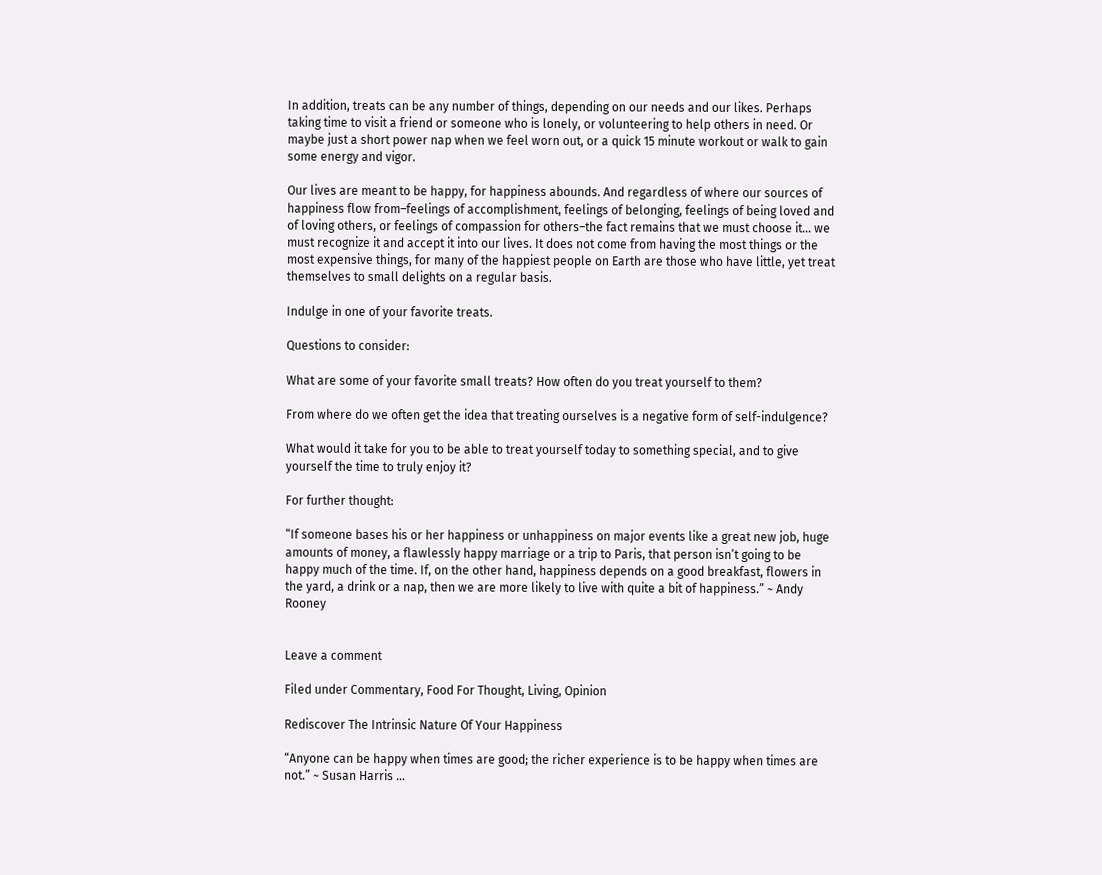In addition, treats can be any number of things, depending on our needs and our likes. Perhaps taking time to visit a friend or someone who is lonely, or volunteering to help others in need. Or maybe just a short power nap when we feel worn out, or a quick 15 minute workout or walk to gain some energy and vigor.

Our lives are meant to be happy, for happiness abounds. And regardless of where our sources of happiness flow from–feelings of accomplishment, feelings of belonging, feelings of being loved and of loving others, or feelings of compassion for others–the fact remains that we must choose it… we must recognize it and accept it into our lives. It does not come from having the most things or the most expensive things, for many of the happiest people on Earth are those who have little, yet treat themselves to small delights on a regular basis.

Indulge in one of your favorite treats.

Questions to consider:

What are some of your favorite small treats? How often do you treat yourself to them?

From where do we often get the idea that treating ourselves is a negative form of self-indulgence?

What would it take for you to be able to treat yourself today to something special, and to give yourself the time to truly enjoy it?

For further thought:

“If someone bases his or her happiness or unhappiness on major events like a great new job, huge amounts of money, a flawlessly happy marriage or a trip to Paris, that person isn’t going to be happy much of the time. If, on the other hand, happiness depends on a good breakfast, flowers in the yard, a drink or a nap, then we are more likely to live with quite a bit of happiness.” ~ Andy Rooney


Leave a comment

Filed under Commentary, Food For Thought, Living, Opinion

Rediscover The Intrinsic Nature Of Your Happiness

“Anyone can be happy when times are good; the richer experience is to be happy when times are not.” ~ Susan Harris …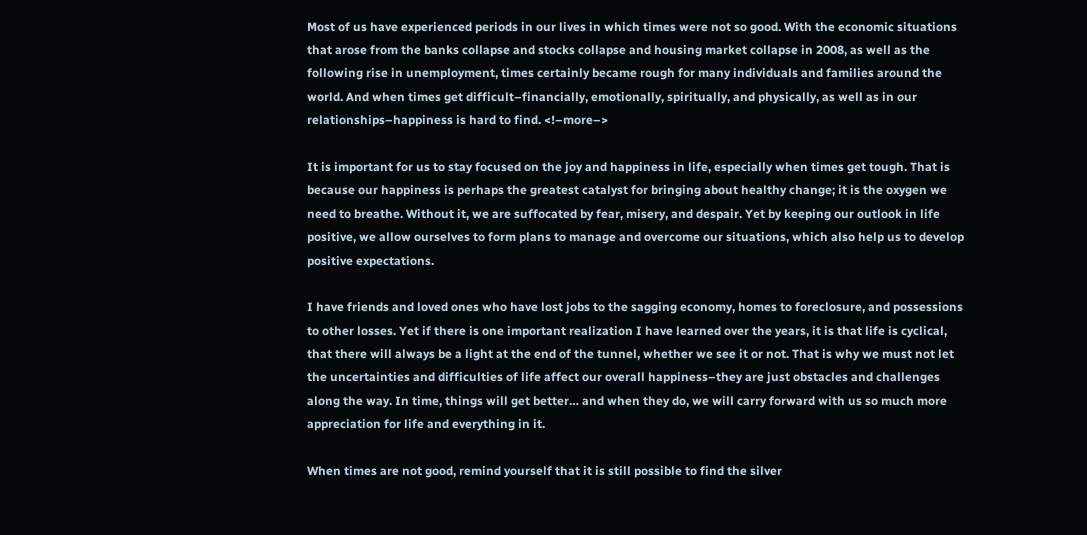Most of us have experienced periods in our lives in which times were not so good. With the economic situations that arose from the banks collapse and stocks collapse and housing market collapse in 2008, as well as the following rise in unemployment, times certainly became rough for many individuals and families around the world. And when times get difficult–financially, emotionally, spiritually, and physically, as well as in our relationships–happiness is hard to find. <!–more–>

It is important for us to stay focused on the joy and happiness in life, especially when times get tough. That is because our happiness is perhaps the greatest catalyst for bringing about healthy change; it is the oxygen we need to breathe. Without it, we are suffocated by fear, misery, and despair. Yet by keeping our outlook in life positive, we allow ourselves to form plans to manage and overcome our situations, which also help us to develop positive expectations.

I have friends and loved ones who have lost jobs to the sagging economy, homes to foreclosure, and possessions to other losses. Yet if there is one important realization I have learned over the years, it is that life is cyclical, that there will always be a light at the end of the tunnel, whether we see it or not. That is why we must not let the uncertainties and difficulties of life affect our overall happiness–they are just obstacles and challenges along the way. In time, things will get better… and when they do, we will carry forward with us so much more appreciation for life and everything in it.

When times are not good, remind yourself that it is still possible to find the silver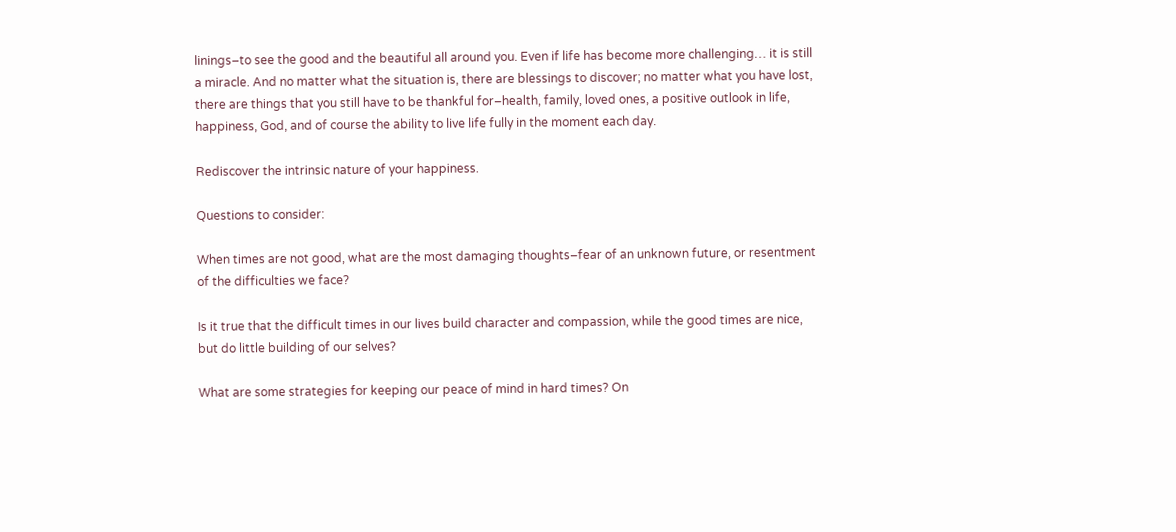linings–to see the good and the beautiful all around you. Even if life has become more challenging… it is still a miracle. And no matter what the situation is, there are blessings to discover; no matter what you have lost, there are things that you still have to be thankful for–health, family, loved ones, a positive outlook in life, happiness, God, and of course the ability to live life fully in the moment each day.

Rediscover the intrinsic nature of your happiness.

Questions to consider:

When times are not good, what are the most damaging thoughts–fear of an unknown future, or resentment of the difficulties we face?

Is it true that the difficult times in our lives build character and compassion, while the good times are nice, but do little building of our selves?

What are some strategies for keeping our peace of mind in hard times? On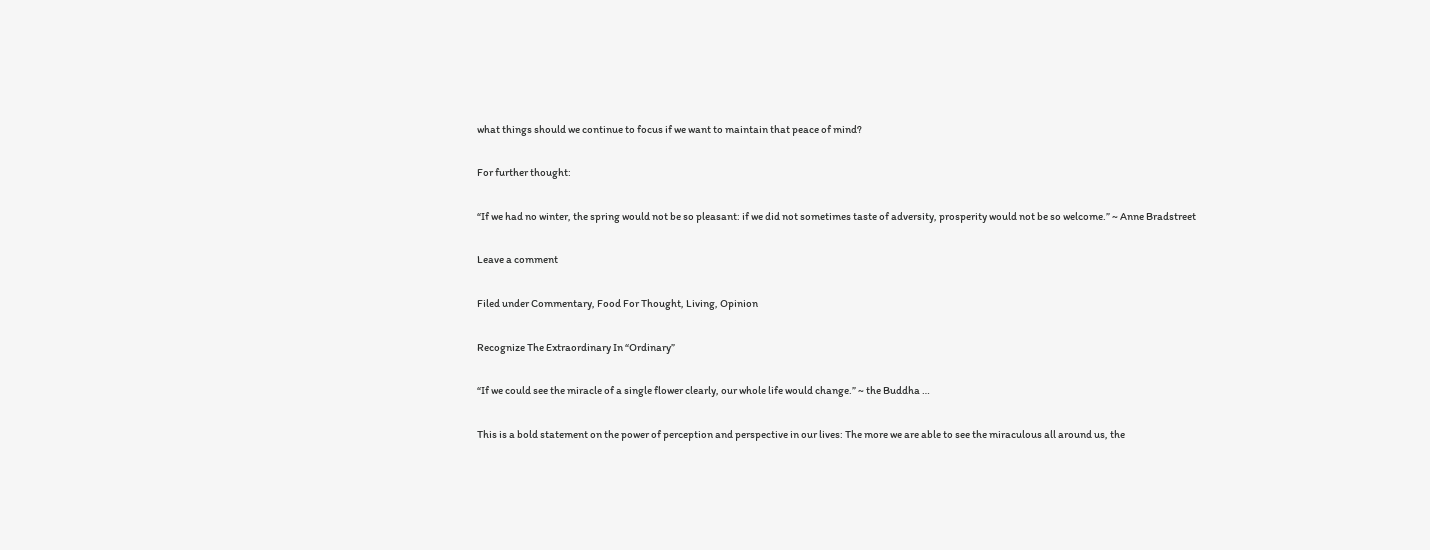what things should we continue to focus if we want to maintain that peace of mind?

For further thought:

“If we had no winter, the spring would not be so pleasant: if we did not sometimes taste of adversity, prosperity would not be so welcome.” ~ Anne Bradstreet

Leave a comment

Filed under Commentary, Food For Thought, Living, Opinion

Recognize The Extraordinary In “Ordinary”

“If we could see the miracle of a single flower clearly, our whole life would change.” ~ the Buddha …

This is a bold statement on the power of perception and perspective in our lives: The more we are able to see the miraculous all around us, the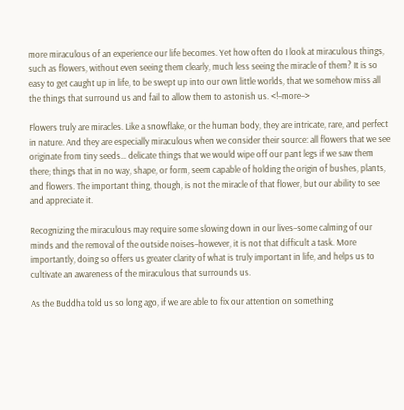more miraculous of an experience our life becomes. Yet how often do I look at miraculous things, such as flowers, without even seeing them clearly, much less seeing the miracle of them? It is so easy to get caught up in life, to be swept up into our own little worlds, that we somehow miss all the things that surround us and fail to allow them to astonish us. <!–more–>

Flowers truly are miracles. Like a snowflake, or the human body, they are intricate, rare, and perfect in nature. And they are especially miraculous when we consider their source: all flowers that we see originate from tiny seeds… delicate things that we would wipe off our pant legs if we saw them there; things that in no way, shape, or form, seem capable of holding the origin of bushes, plants, and flowers. The important thing, though, is not the miracle of that flower, but our ability to see and appreciate it.

Recognizing the miraculous may require some slowing down in our lives–some calming of our minds and the removal of the outside noises–however, it is not that difficult a task. More importantly, doing so offers us greater clarity of what is truly important in life, and helps us to cultivate an awareness of the miraculous that surrounds us.

As the Buddha told us so long ago, if we are able to fix our attention on something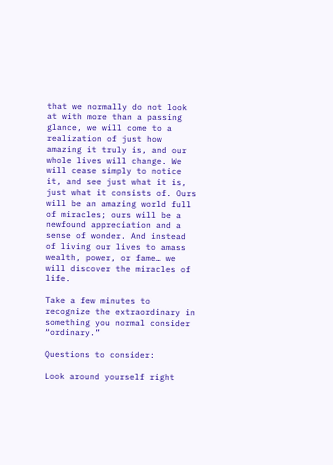that we normally do not look at with more than a passing glance, we will come to a realization of just how amazing it truly is, and our whole lives will change. We will cease simply to notice it, and see just what it is, just what it consists of. Ours will be an amazing world full of miracles; ours will be a newfound appreciation and a sense of wonder. And instead of living our lives to amass wealth, power, or fame… we will discover the miracles of life.

Take a few minutes to recognize the extraordinary in something you normal consider “ordinary.”

Questions to consider:

Look around yourself right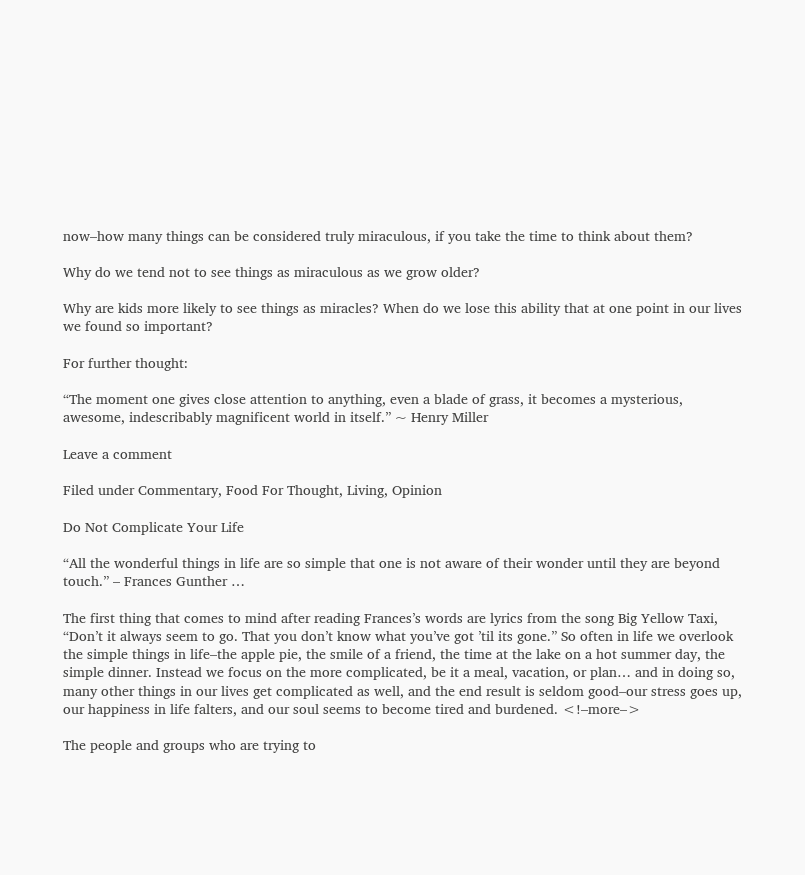now–how many things can be considered truly miraculous, if you take the time to think about them?

Why do we tend not to see things as miraculous as we grow older?

Why are kids more likely to see things as miracles? When do we lose this ability that at one point in our lives we found so important?

For further thought:

“The moment one gives close attention to anything, even a blade of grass, it becomes a mysterious, awesome, indescribably magnificent world in itself.” ~ Henry Miller

Leave a comment

Filed under Commentary, Food For Thought, Living, Opinion

Do Not Complicate Your Life

“All the wonderful things in life are so simple that one is not aware of their wonder until they are beyond touch.” – Frances Gunther …

The first thing that comes to mind after reading Frances’s words are lyrics from the song Big Yellow Taxi, “Don’t it always seem to go. That you don’t know what you’ve got ’til its gone.” So often in life we overlook the simple things in life–the apple pie, the smile of a friend, the time at the lake on a hot summer day, the simple dinner. Instead we focus on the more complicated, be it a meal, vacation, or plan… and in doing so, many other things in our lives get complicated as well, and the end result is seldom good–our stress goes up, our happiness in life falters, and our soul seems to become tired and burdened. <!–more–>

The people and groups who are trying to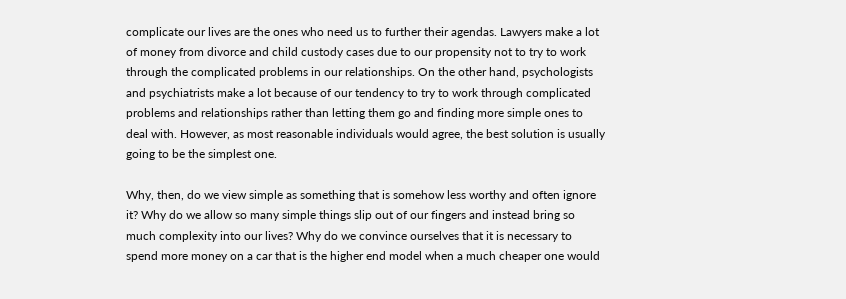complicate our lives are the ones who need us to further their agendas. Lawyers make a lot of money from divorce and child custody cases due to our propensity not to try to work through the complicated problems in our relationships. On the other hand, psychologists and psychiatrists make a lot because of our tendency to try to work through complicated problems and relationships rather than letting them go and finding more simple ones to deal with. However, as most reasonable individuals would agree, the best solution is usually going to be the simplest one.

Why, then, do we view simple as something that is somehow less worthy and often ignore it? Why do we allow so many simple things slip out of our fingers and instead bring so much complexity into our lives? Why do we convince ourselves that it is necessary to spend more money on a car that is the higher end model when a much cheaper one would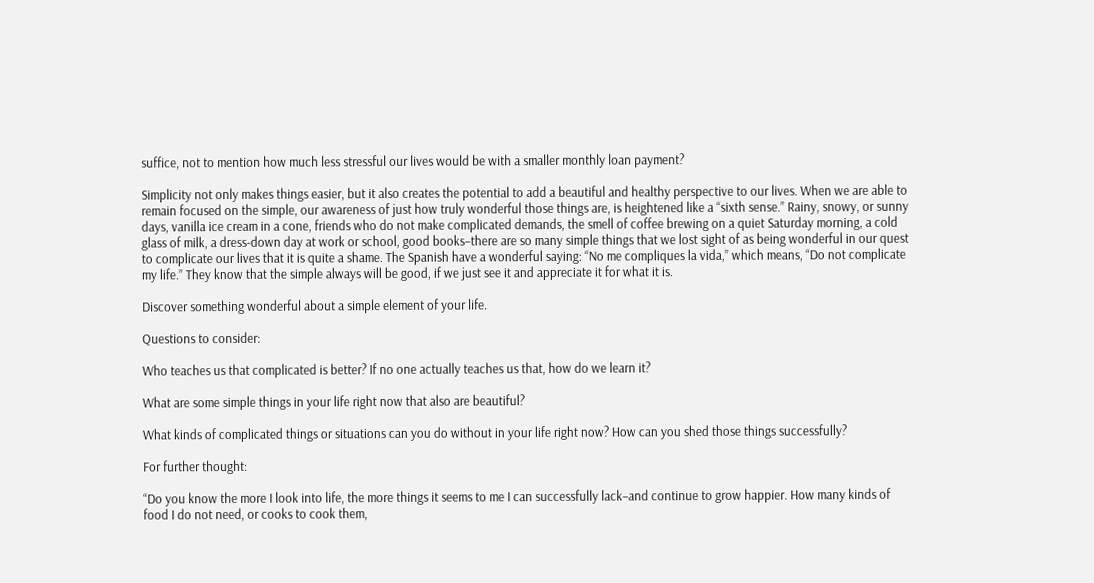suffice, not to mention how much less stressful our lives would be with a smaller monthly loan payment?

Simplicity not only makes things easier, but it also creates the potential to add a beautiful and healthy perspective to our lives. When we are able to remain focused on the simple, our awareness of just how truly wonderful those things are, is heightened like a “sixth sense.” Rainy, snowy, or sunny days, vanilla ice cream in a cone, friends who do not make complicated demands, the smell of coffee brewing on a quiet Saturday morning, a cold glass of milk, a dress-down day at work or school, good books–there are so many simple things that we lost sight of as being wonderful in our quest to complicate our lives that it is quite a shame. The Spanish have a wonderful saying: “No me compliques la vida,” which means, “Do not complicate my life.” They know that the simple always will be good, if we just see it and appreciate it for what it is.

Discover something wonderful about a simple element of your life.

Questions to consider:

Who teaches us that complicated is better? If no one actually teaches us that, how do we learn it?

What are some simple things in your life right now that also are beautiful?

What kinds of complicated things or situations can you do without in your life right now? How can you shed those things successfully?

For further thought:

“Do you know the more I look into life, the more things it seems to me I can successfully lack–and continue to grow happier. How many kinds of food I do not need, or cooks to cook them,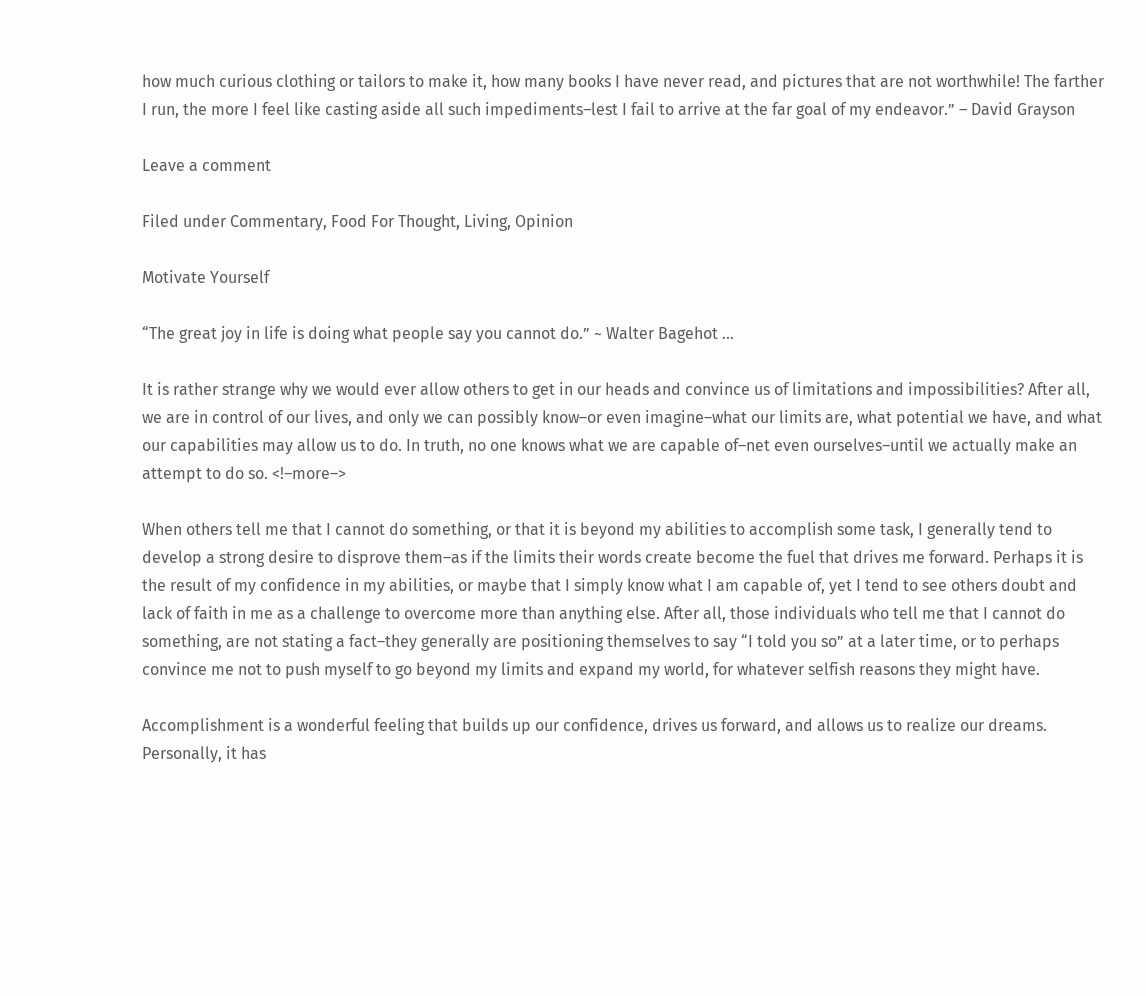how much curious clothing or tailors to make it, how many books I have never read, and pictures that are not worthwhile! The farther I run, the more I feel like casting aside all such impediments–lest I fail to arrive at the far goal of my endeavor.” – David Grayson

Leave a comment

Filed under Commentary, Food For Thought, Living, Opinion

Motivate Yourself

“The great joy in life is doing what people say you cannot do.” ~ Walter Bagehot …

It is rather strange why we would ever allow others to get in our heads and convince us of limitations and impossibilities? After all, we are in control of our lives, and only we can possibly know–or even imagine–what our limits are, what potential we have, and what our capabilities may allow us to do. In truth, no one knows what we are capable of–net even ourselves–until we actually make an attempt to do so. <!–more–>

When others tell me that I cannot do something, or that it is beyond my abilities to accomplish some task, I generally tend to develop a strong desire to disprove them–as if the limits their words create become the fuel that drives me forward. Perhaps it is the result of my confidence in my abilities, or maybe that I simply know what I am capable of, yet I tend to see others doubt and lack of faith in me as a challenge to overcome more than anything else. After all, those individuals who tell me that I cannot do something, are not stating a fact–they generally are positioning themselves to say “I told you so” at a later time, or to perhaps convince me not to push myself to go beyond my limits and expand my world, for whatever selfish reasons they might have.

Accomplishment is a wonderful feeling that builds up our confidence, drives us forward, and allows us to realize our dreams. Personally, it has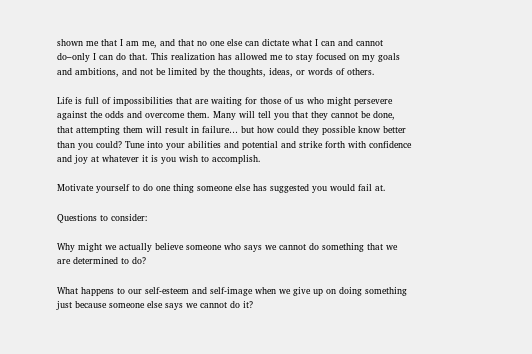shown me that I am me, and that no one else can dictate what I can and cannot do–only I can do that. This realization has allowed me to stay focused on my goals and ambitions, and not be limited by the thoughts, ideas, or words of others.

Life is full of impossibilities that are waiting for those of us who might persevere against the odds and overcome them. Many will tell you that they cannot be done, that attempting them will result in failure… but how could they possible know better than you could? Tune into your abilities and potential and strike forth with confidence and joy at whatever it is you wish to accomplish.

Motivate yourself to do one thing someone else has suggested you would fail at.

Questions to consider:

Why might we actually believe someone who says we cannot do something that we are determined to do?

What happens to our self-esteem and self-image when we give up on doing something just because someone else says we cannot do it?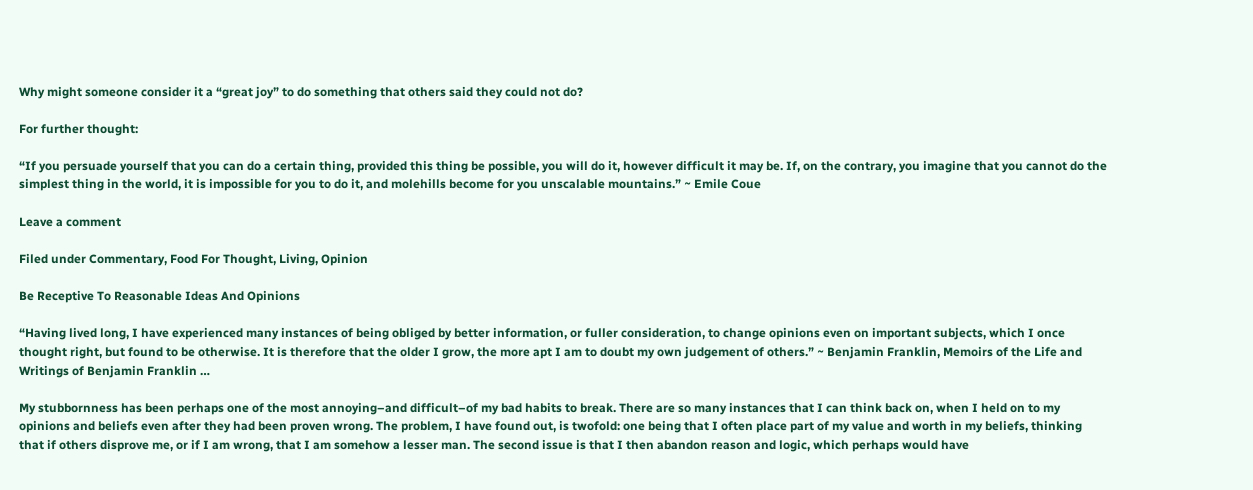Why might someone consider it a “great joy” to do something that others said they could not do?

For further thought:

“If you persuade yourself that you can do a certain thing, provided this thing be possible, you will do it, however difficult it may be. If, on the contrary, you imagine that you cannot do the simplest thing in the world, it is impossible for you to do it, and molehills become for you unscalable mountains.” ~ Emile Coue

Leave a comment

Filed under Commentary, Food For Thought, Living, Opinion

Be Receptive To Reasonable Ideas And Opinions

“Having lived long, I have experienced many instances of being obliged by better information, or fuller consideration, to change opinions even on important subjects, which I once thought right, but found to be otherwise. It is therefore that the older I grow, the more apt I am to doubt my own judgement of others.” ~ Benjamin Franklin, Memoirs of the Life and Writings of Benjamin Franklin …

My stubbornness has been perhaps one of the most annoying–and difficult–of my bad habits to break. There are so many instances that I can think back on, when I held on to my opinions and beliefs even after they had been proven wrong. The problem, I have found out, is twofold: one being that I often place part of my value and worth in my beliefs, thinking that if others disprove me, or if I am wrong, that I am somehow a lesser man. The second issue is that I then abandon reason and logic, which perhaps would have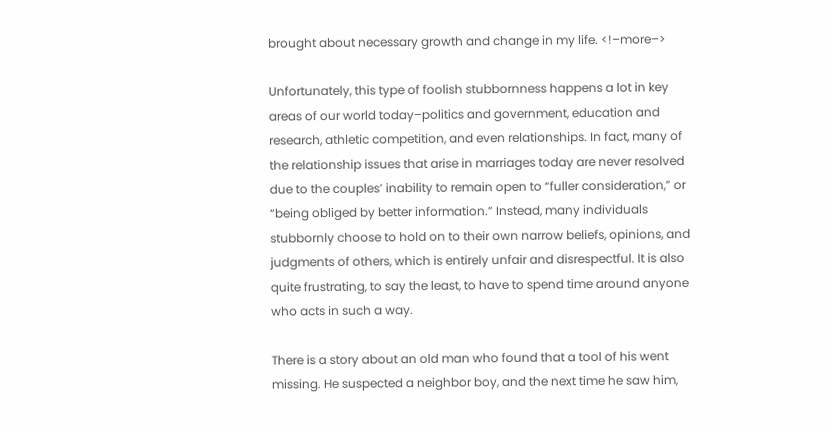brought about necessary growth and change in my life. <!–more–>

Unfortunately, this type of foolish stubbornness happens a lot in key areas of our world today–politics and government, education and research, athletic competition, and even relationships. In fact, many of the relationship issues that arise in marriages today are never resolved due to the couples’ inability to remain open to “fuller consideration,” or “being obliged by better information.” Instead, many individuals stubbornly choose to hold on to their own narrow beliefs, opinions, and judgments of others, which is entirely unfair and disrespectful. It is also quite frustrating, to say the least, to have to spend time around anyone who acts in such a way.

There is a story about an old man who found that a tool of his went missing. He suspected a neighbor boy, and the next time he saw him,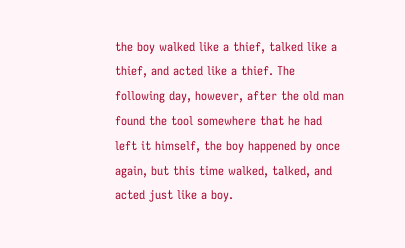the boy walked like a thief, talked like a thief, and acted like a thief. The following day, however, after the old man found the tool somewhere that he had left it himself, the boy happened by once again, but this time walked, talked, and acted just like a boy.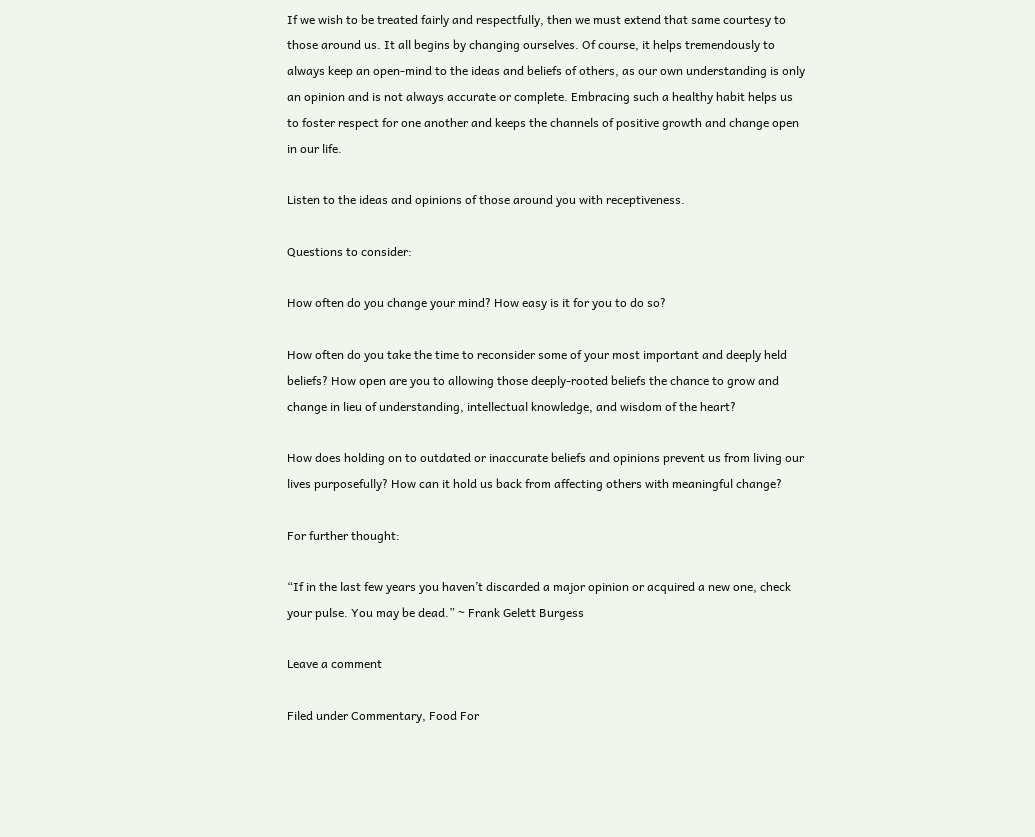If we wish to be treated fairly and respectfully, then we must extend that same courtesy to those around us. It all begins by changing ourselves. Of course, it helps tremendously to always keep an open-mind to the ideas and beliefs of others, as our own understanding is only an opinion and is not always accurate or complete. Embracing such a healthy habit helps us to foster respect for one another and keeps the channels of positive growth and change open in our life.

Listen to the ideas and opinions of those around you with receptiveness.

Questions to consider:

How often do you change your mind? How easy is it for you to do so?

How often do you take the time to reconsider some of your most important and deeply held beliefs? How open are you to allowing those deeply-rooted beliefs the chance to grow and change in lieu of understanding, intellectual knowledge, and wisdom of the heart?

How does holding on to outdated or inaccurate beliefs and opinions prevent us from living our lives purposefully? How can it hold us back from affecting others with meaningful change?

For further thought:

“If in the last few years you haven’t discarded a major opinion or acquired a new one, check your pulse. You may be dead.” ~ Frank Gelett Burgess

Leave a comment

Filed under Commentary, Food For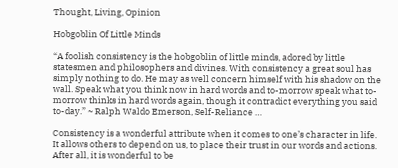Thought, Living, Opinion

Hobgoblin Of Little Minds

“A foolish consistency is the hobgoblin of little minds, adored by little statesmen and philosophers and divines. With consistency a great soul has simply nothing to do. He may as well concern himself with his shadow on the wall. Speak what you think now in hard words and to-morrow speak what to-morrow thinks in hard words again, though it contradict everything you said to-day.” ~ Ralph Waldo Emerson, Self-Reliance …

Consistency is a wonderful attribute when it comes to one’s character in life. It allows others to depend on us, to place their trust in our words and actions. After all, it is wonderful to be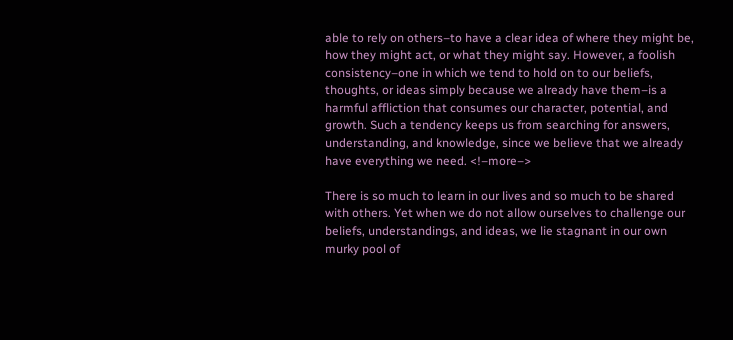able to rely on others–to have a clear idea of where they might be, how they might act, or what they might say. However, a foolish consistency–one in which we tend to hold on to our beliefs, thoughts, or ideas simply because we already have them–is a harmful affliction that consumes our character, potential, and growth. Such a tendency keeps us from searching for answers, understanding, and knowledge, since we believe that we already have everything we need. <!–more–>

There is so much to learn in our lives and so much to be shared with others. Yet when we do not allow ourselves to challenge our beliefs, understandings, and ideas, we lie stagnant in our own murky pool of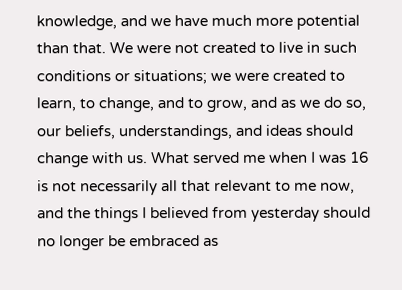knowledge, and we have much more potential than that. We were not created to live in such conditions or situations; we were created to learn, to change, and to grow, and as we do so, our beliefs, understandings, and ideas should change with us. What served me when I was 16 is not necessarily all that relevant to me now, and the things I believed from yesterday should no longer be embraced as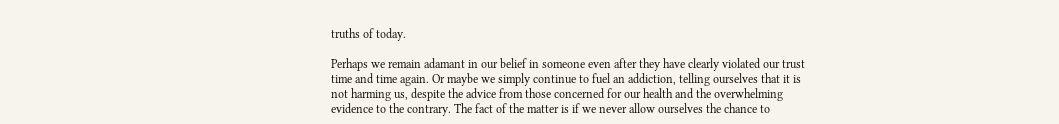truths of today.

Perhaps we remain adamant in our belief in someone even after they have clearly violated our trust time and time again. Or maybe we simply continue to fuel an addiction, telling ourselves that it is not harming us, despite the advice from those concerned for our health and the overwhelming evidence to the contrary. The fact of the matter is if we never allow ourselves the chance to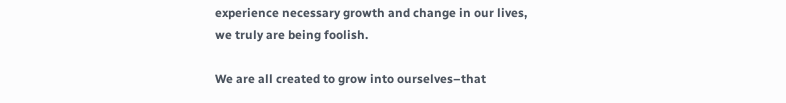experience necessary growth and change in our lives, we truly are being foolish.

We are all created to grow into ourselves–that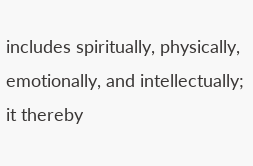includes spiritually, physically, emotionally, and intellectually; it thereby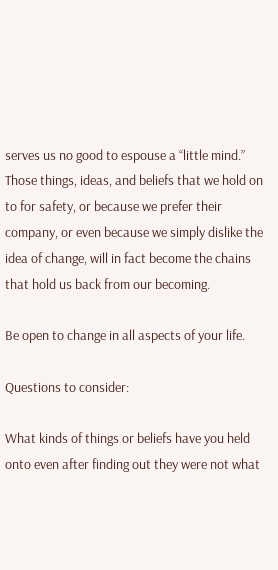serves us no good to espouse a “little mind.” Those things, ideas, and beliefs that we hold on to for safety, or because we prefer their company, or even because we simply dislike the idea of change, will in fact become the chains that hold us back from our becoming.

Be open to change in all aspects of your life.

Questions to consider:

What kinds of things or beliefs have you held onto even after finding out they were not what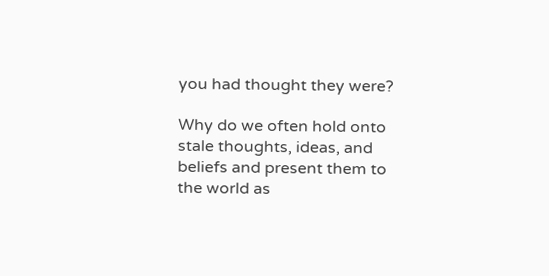you had thought they were?

Why do we often hold onto stale thoughts, ideas, and beliefs and present them to the world as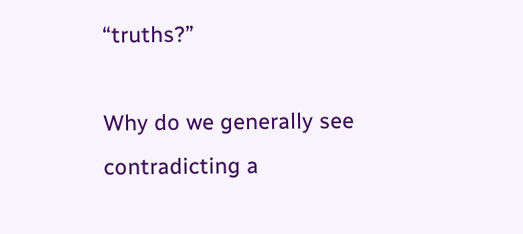“truths?”

Why do we generally see contradicting a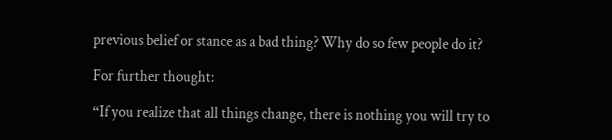previous belief or stance as a bad thing? Why do so few people do it?

For further thought:

“If you realize that all things change, there is nothing you will try to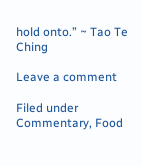hold onto.” ~ Tao Te Ching

Leave a comment

Filed under Commentary, Food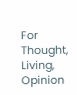For Thought, Living, Opinion